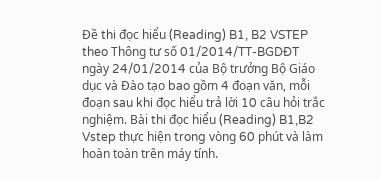Đề thi đọc hiểu (Reading) B1, B2 VSTEP theo Thông tư số 01/2014/TT-BGDĐT ngày 24/01/2014 của Bộ trưởng Bộ Giáo dục và Đào tạo bao gồm 4 đoạn văn, mỗi đoạn sau khi đọc hiểu trả lời 10 câu hỏi trắc nghiệm. Bài thi đọc hiểu (Reading) B1,B2 Vstep thực hiện trong vòng 60 phút và làm hoàn toàn trên máy tính.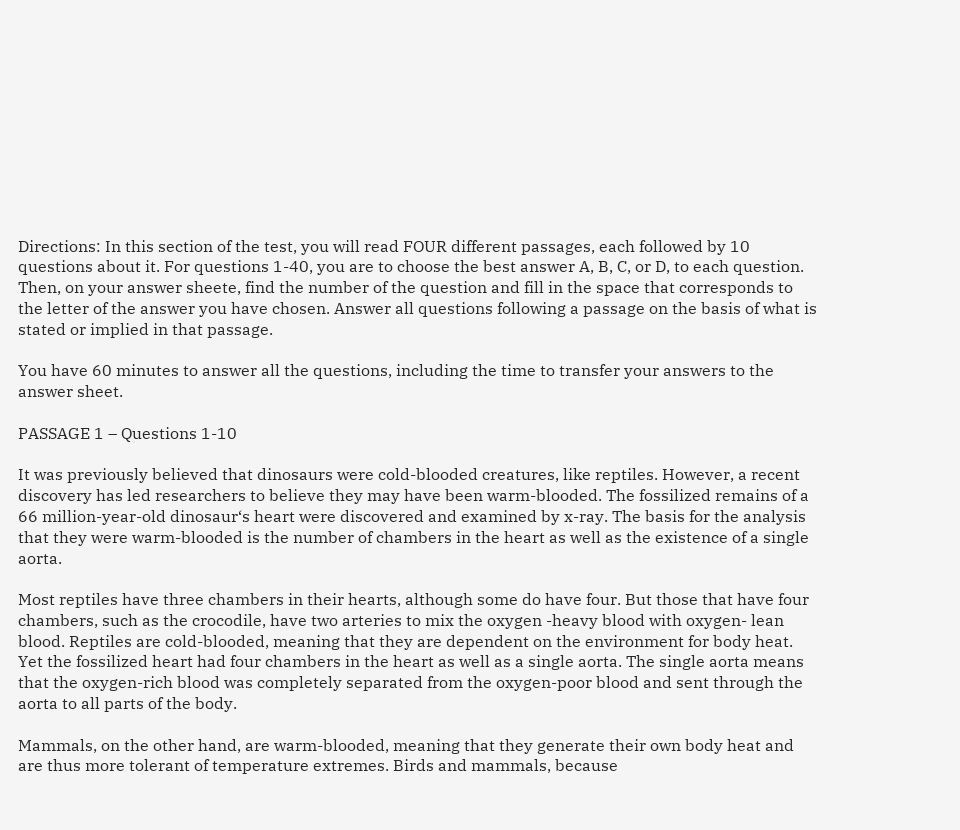Directions: In this section of the test, you will read FOUR different passages, each followed by 10 questions about it. For questions 1-40, you are to choose the best answer A, B, C, or D, to each question. Then, on your answer sheete, find the number of the question and fill in the space that corresponds to the letter of the answer you have chosen. Answer all questions following a passage on the basis of what is stated or implied in that passage.

You have 60 minutes to answer all the questions, including the time to transfer your answers to the answer sheet.

PASSAGE 1 – Questions 1-10

It was previously believed that dinosaurs were cold-blooded creatures, like reptiles. However, a recent discovery has led researchers to believe they may have been warm-blooded. The fossilized remains of a 66 million-year-old dinosaur‘s heart were discovered and examined by x-ray. The basis for the analysis that they were warm-blooded is the number of chambers in the heart as well as the existence of a single aorta.

Most reptiles have three chambers in their hearts, although some do have four. But those that have four chambers, such as the crocodile, have two arteries to mix the oxygen -heavy blood with oxygen- lean blood. Reptiles are cold-blooded, meaning that they are dependent on the environment for body heat. Yet the fossilized heart had four chambers in the heart as well as a single aorta. The single aorta means that the oxygen-rich blood was completely separated from the oxygen-poor blood and sent through the aorta to all parts of the body.

Mammals, on the other hand, are warm-blooded, meaning that they generate their own body heat and are thus more tolerant of temperature extremes. Birds and mammals, because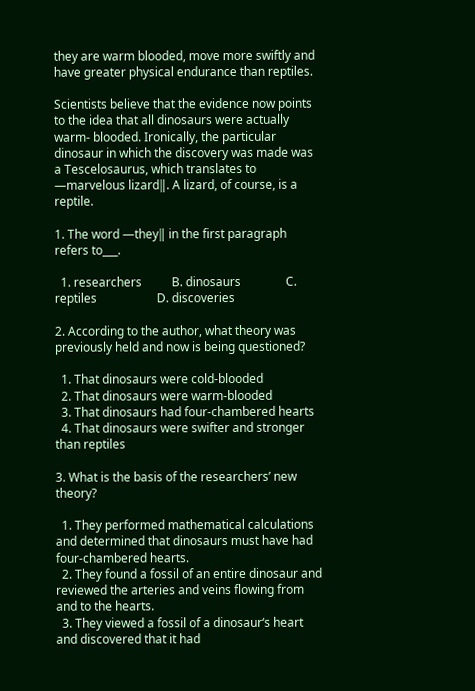they are warm blooded, move more swiftly and have greater physical endurance than reptiles.

Scientists believe that the evidence now points to the idea that all dinosaurs were actually warm- blooded. Ironically, the particular dinosaur in which the discovery was made was a Tescelosaurus, which translates to ―marvelous lizard‖. A lizard, of course, is a reptile.

1. The word ―they‖ in the first paragraph refers to___.

  1. researchers          B. dinosaurs               C. reptiles                    D. discoveries

2. According to the author, what theory was previously held and now is being questioned?

  1. That dinosaurs were cold-blooded
  2. That dinosaurs were warm-blooded
  3. That dinosaurs had four-chambered hearts
  4. That dinosaurs were swifter and stronger than reptiles

3. What is the basis of the researchers’ new theory?

  1. They performed mathematical calculations and determined that dinosaurs must have had four-chambered hearts.
  2. They found a fossil of an entire dinosaur and reviewed the arteries and veins flowing from and to the hearts.
  3. They viewed a fossil of a dinosaur‘s heart and discovered that it had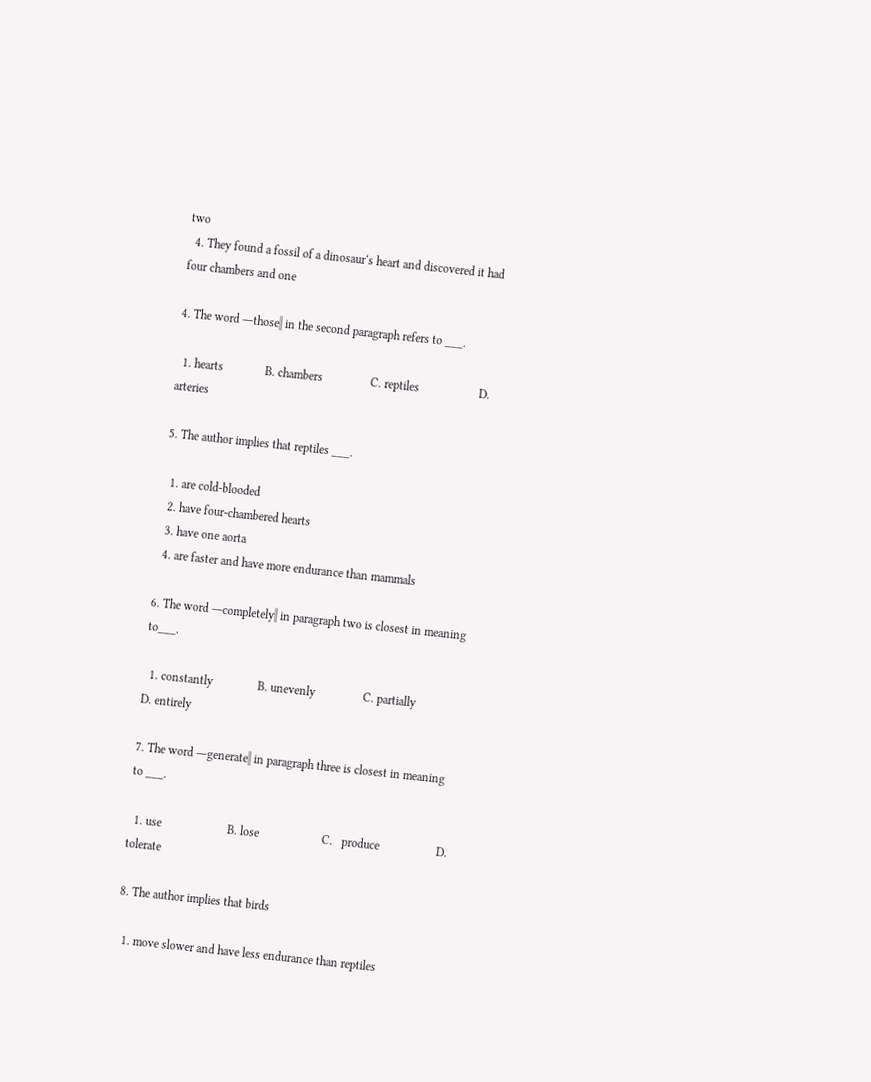two
  4. They found a fossil of a dinosaur‘s heart and discovered it had four chambers and one

4. The word ―those‖ in the second paragraph refers to ___.

  1. hearts              B. chambers                C. reptiles                    D. arteries

5. The author implies that reptiles ___.

  1. are cold-blooded
  2. have four-chambered hearts
  3. have one aorta
  4. are faster and have more endurance than mammals

6. The word ―completely‖ in paragraph two is closest in meaning to___.

  1. constantly               B. unevenly                C. partially                 D. entirely

7. The word ―generate‖ in paragraph three is closest in meaning to ___.

  1. use                      B. lose                     C.   produce                   D. tolerate

8. The author implies that birds

  1. move slower and have less endurance than reptiles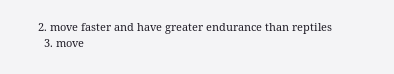2. move faster and have greater endurance than reptiles
  3. move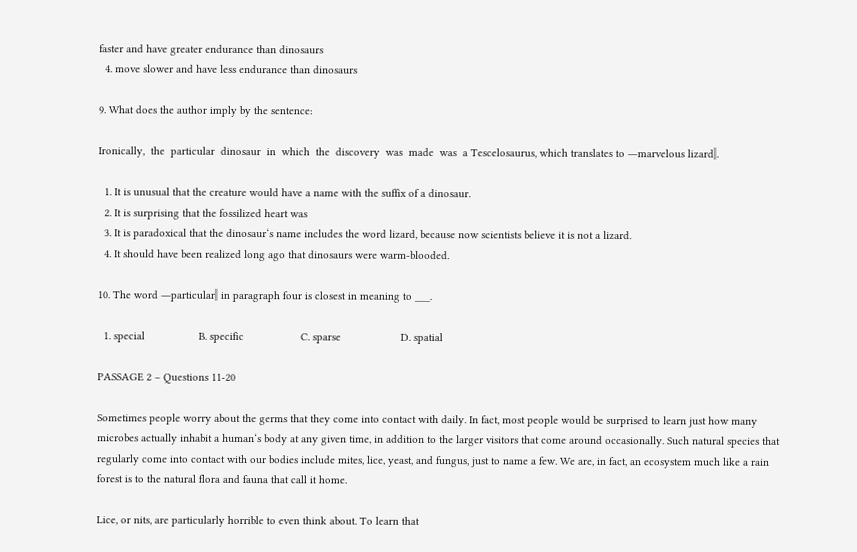faster and have greater endurance than dinosaurs
  4. move slower and have less endurance than dinosaurs

9. What does the author imply by the sentence:

Ironically,  the  particular  dinosaur  in  which  the  discovery  was  made  was  a Tescelosaurus, which translates to ―marvelous lizard‖.

  1. It is unusual that the creature would have a name with the suffix of a dinosaur.
  2. It is surprising that the fossilized heart was
  3. It is paradoxical that the dinosaur‘s name includes the word lizard, because now scientists believe it is not a lizard.
  4. It should have been realized long ago that dinosaurs were warm-blooded.

10. The word ―particular‖ in paragraph four is closest in meaning to ___.

  1. special                  B. specific                   C. sparse                    D. spatial

PASSAGE 2 – Questions 11-20

Sometimes people worry about the germs that they come into contact with daily. In fact, most people would be surprised to learn just how many microbes actually inhabit a human‘s body at any given time, in addition to the larger visitors that come around occasionally. Such natural species that regularly come into contact with our bodies include mites, lice, yeast, and fungus, just to name a few. We are, in fact, an ecosystem much like a rain forest is to the natural flora and fauna that call it home.

Lice, or nits, are particularly horrible to even think about. To learn that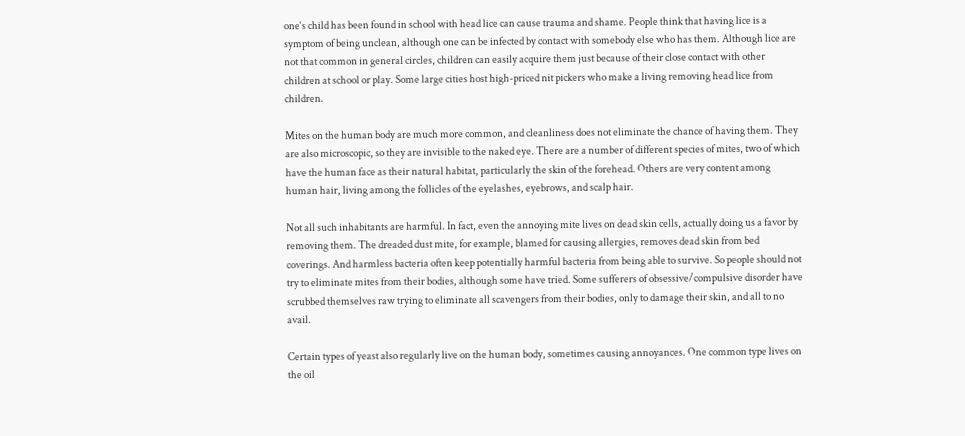one‘s child has been found in school with head lice can cause trauma and shame. People think that having lice is a symptom of being unclean, although one can be infected by contact with somebody else who has them. Although lice are not that common in general circles, children can easily acquire them just because of their close contact with other children at school or play. Some large cities host high-priced nit pickers who make a living removing head lice from children.

Mites on the human body are much more common, and cleanliness does not eliminate the chance of having them. They are also microscopic, so they are invisible to the naked eye. There are a number of different species of mites, two of which have the human face as their natural habitat, particularly the skin of the forehead. Others are very content among human hair, living among the follicles of the eyelashes, eyebrows, and scalp hair.

Not all such inhabitants are harmful. In fact, even the annoying mite lives on dead skin cells, actually doing us a favor by removing them. The dreaded dust mite, for example, blamed for causing allergies, removes dead skin from bed coverings. And harmless bacteria often keep potentially harmful bacteria from being able to survive. So people should not try to eliminate mites from their bodies, although some have tried. Some sufferers of obsessive/compulsive disorder have scrubbed themselves raw trying to eliminate all scavengers from their bodies, only to damage their skin, and all to no avail.

Certain types of yeast also regularly live on the human body, sometimes causing annoyances. One common type lives on the oil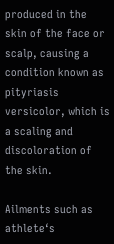produced in the skin of the face or scalp, causing a condition known as pityriasis versicolor, which is a scaling and discoloration of the skin.

Ailments such as athlete‘s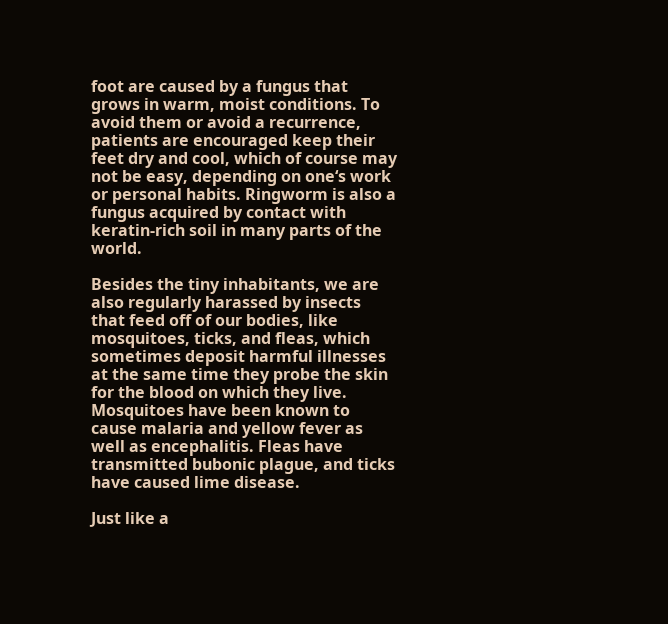foot are caused by a fungus that grows in warm, moist conditions. To avoid them or avoid a recurrence, patients are encouraged keep their feet dry and cool, which of course may not be easy, depending on one‘s work or personal habits. Ringworm is also a fungus acquired by contact with keratin-rich soil in many parts of the world.

Besides the tiny inhabitants, we are also regularly harassed by insects that feed off of our bodies, like mosquitoes, ticks, and fleas, which sometimes deposit harmful illnesses at the same time they probe the skin for the blood on which they live. Mosquitoes have been known to cause malaria and yellow fever as well as encephalitis. Fleas have transmitted bubonic plague, and ticks have caused lime disease.

Just like a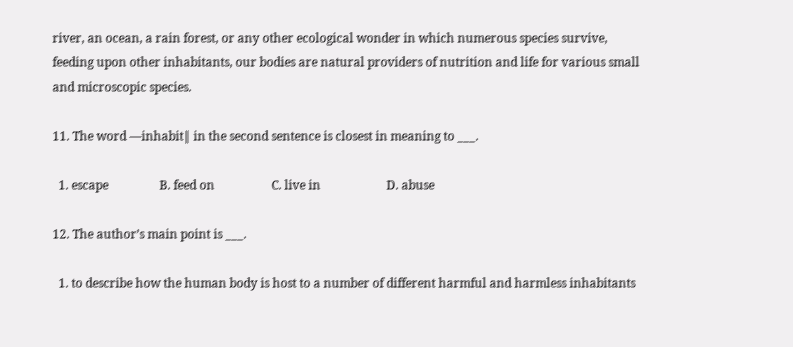river, an ocean, a rain forest, or any other ecological wonder in which numerous species survive, feeding upon other inhabitants, our bodies are natural providers of nutrition and life for various small and microscopic species.

11. The word ―inhabit‖ in the second sentence is closest in meaning to ___.

  1. escape                 B. feed on                   C. live in                      D. abuse

12. The author’s main point is ___.

  1. to describe how the human body is host to a number of different harmful and harmless inhabitants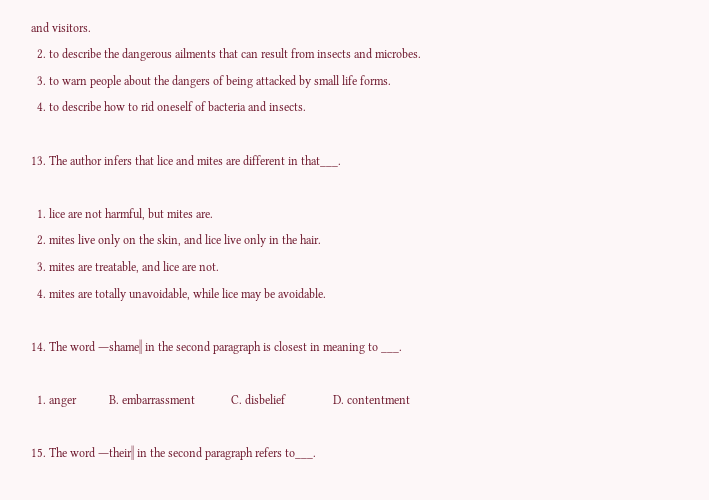and visitors.
  2. to describe the dangerous ailments that can result from insects and microbes.
  3. to warn people about the dangers of being attacked by small life forms.
  4. to describe how to rid oneself of bacteria and insects.

13. The author infers that lice and mites are different in that___.

  1. lice are not harmful, but mites are.
  2. mites live only on the skin, and lice live only in the hair.
  3. mites are treatable, and lice are not.
  4. mites are totally unavoidable, while lice may be avoidable.

14. The word ―shame‖ in the second paragraph is closest in meaning to ___.

  1. anger           B. embarrassment            C. disbelief                D. contentment

15. The word ―their‖ in the second paragraph refers to___.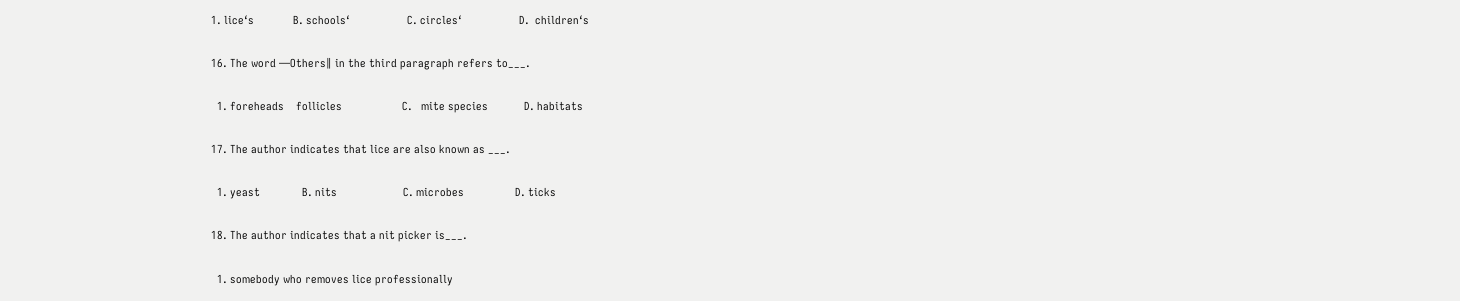1. lice‘s             B. schools‘                   C. circles‘                   D.  children‘s

16. The word ―Others‖ in the third paragraph refers to___.

  1. foreheads    follicles                    C.   mite species            D. habitats

17. The author indicates that lice are also known as ___.

  1. yeast              B. nits                      C. microbes                 D. ticks

18. The author indicates that a nit picker is___.

  1. somebody who removes lice professionally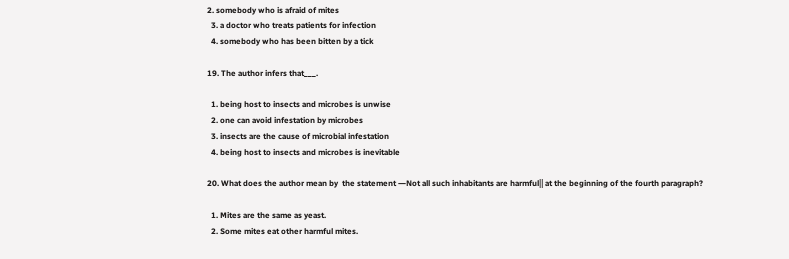2. somebody who is afraid of mites
  3. a doctor who treats patients for infection
  4. somebody who has been bitten by a tick

19. The author infers that___.

  1. being host to insects and microbes is unwise
  2. one can avoid infestation by microbes
  3. insects are the cause of microbial infestation
  4. being host to insects and microbes is inevitable

20. What does the author mean by  the statement ―Not all such inhabitants are harmful‖ at the beginning of the fourth paragraph?

  1. Mites are the same as yeast.
  2. Some mites eat other harmful mites.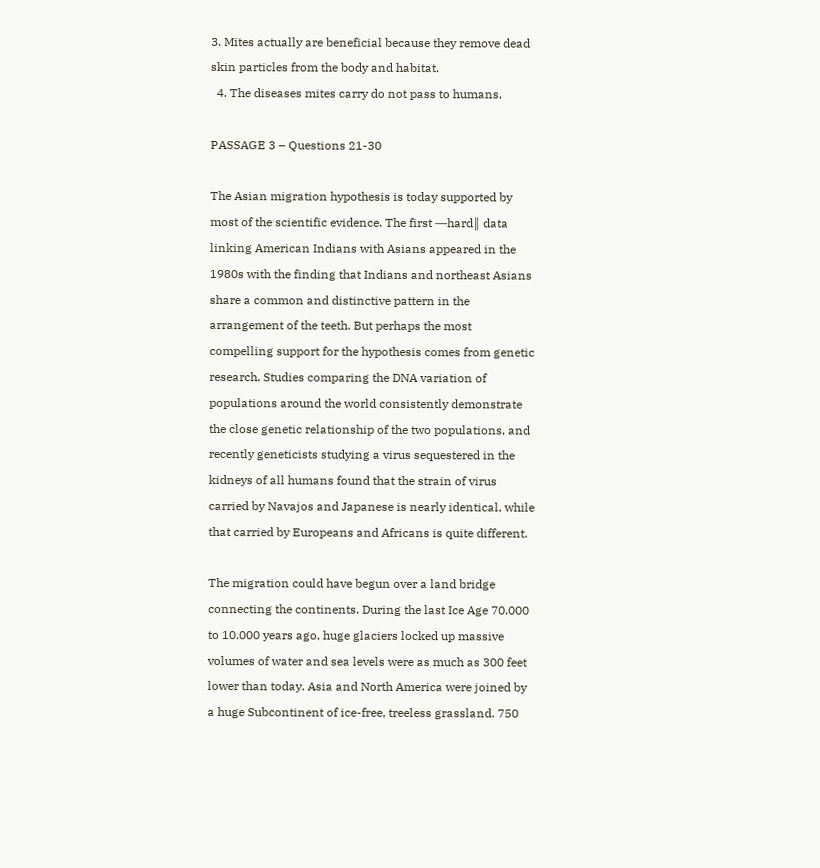3. Mites actually are beneficial because they remove dead skin particles from the body and habitat.
  4. The diseases mites carry do not pass to humans.

PASSAGE 3 – Questions 21-30

The Asian migration hypothesis is today supported by most of the scientific evidence. The first ―hard‖ data linking American Indians with Asians appeared in the 1980s with the finding that Indians and northeast Asians share a common and distinctive pattern in the arrangement of the teeth. But perhaps the most compelling support for the hypothesis comes from genetic research. Studies comparing the DNA variation of populations around the world consistently demonstrate the close genetic relationship of the two populations, and recently geneticists studying a virus sequestered in the kidneys of all humans found that the strain of virus carried by Navajos and Japanese is nearly identical, while that carried by Europeans and Africans is quite different.

The migration could have begun over a land bridge connecting the continents. During the last Ice Age 70.000 to 10.000 years ago, huge glaciers locked up massive volumes of water and sea levels were as much as 300 feet lower than today. Asia and North America were joined by a huge Subcontinent of ice-free, treeless grassland. 750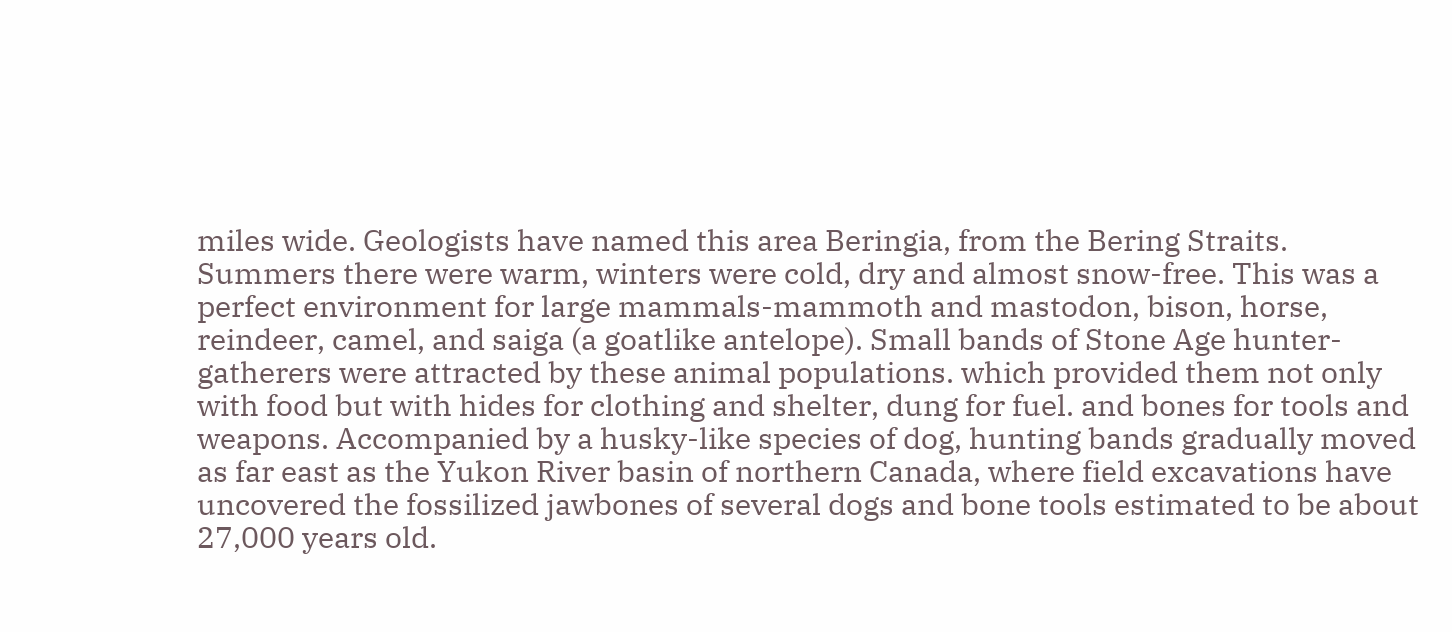miles wide. Geologists have named this area Beringia, from the Bering Straits. Summers there were warm, winters were cold, dry and almost snow-free. This was a perfect environment for large mammals-mammoth and mastodon, bison, horse, reindeer, camel, and saiga (a goatlike antelope). Small bands of Stone Age hunter-gatherers were attracted by these animal populations. which provided them not only with food but with hides for clothing and shelter, dung for fuel. and bones for tools and weapons. Accompanied by a husky-like species of dog, hunting bands gradually moved as far east as the Yukon River basin of northern Canada, where field excavations have uncovered the fossilized jawbones of several dogs and bone tools estimated to be about 27,000 years old.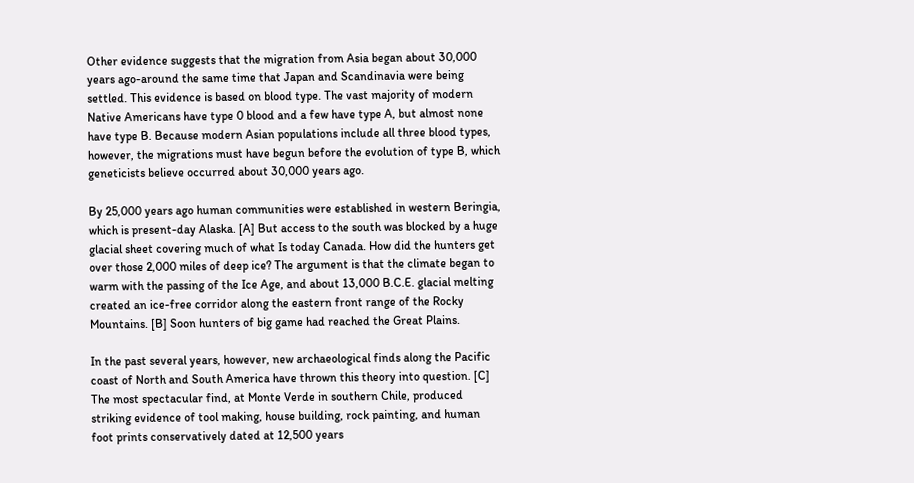Other evidence suggests that the migration from Asia began about 30,000 years ago-around the same time that Japan and Scandinavia were being settled. This evidence is based on blood type. The vast majority of modern Native Americans have type 0 blood and a few have type A, but almost none have type B. Because modern Asian populations include all three blood types, however, the migrations must have begun before the evolution of type B, which geneticists believe occurred about 30,000 years ago.

By 25,000 years ago human communities were established in western Beringia, which is present-day Alaska. [A] But access to the south was blocked by a huge glacial sheet covering much of what Is today Canada. How did the hunters get over those 2,000 miles of deep ice? The argument is that the climate began to warm with the passing of the Ice Age, and about 13,000 B.C.E. glacial melting created an ice-free corridor along the eastern front range of the Rocky Mountains. [B] Soon hunters of big game had reached the Great Plains.

In the past several years, however, new archaeological finds along the Pacific coast of North and South America have thrown this theory into question. [C] The most spectacular find, at Monte Verde in southern Chile, produced striking evidence of tool making, house building, rock painting, and human foot prints conservatively dated at 12,500 years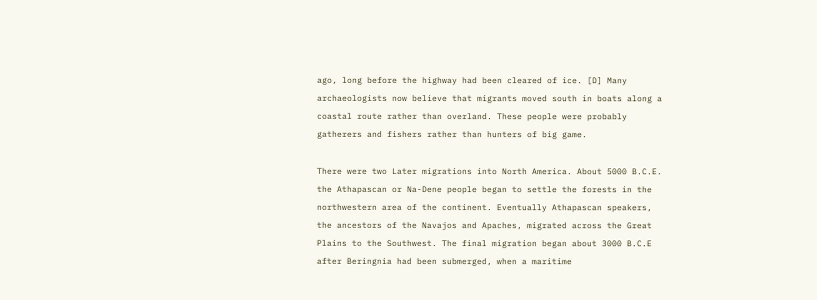ago, long before the highway had been cleared of ice. [D] Many archaeologists now believe that migrants moved south in boats along a coastal route rather than overland. These people were probably gatherers and fishers rather than hunters of big game.

There were two Later migrations into North America. About 5000 B.C.E. the Athapascan or Na-Dene people began to settle the forests in the northwestern area of the continent. Eventually Athapascan speakers, the ancestors of the Navajos and Apaches, migrated across the Great Plains to the Southwest. The final migration began about 3000 B.C.E after Beringnia had been submerged, when a maritime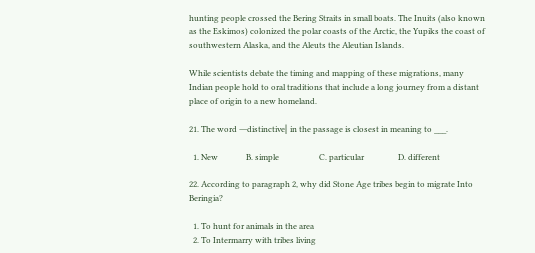hunting people crossed the Bering Straits in small boats. The Inuits (also known as the Eskimos) colonized the polar coasts of the Arctic, the Yupiks the coast of southwestern Alaska, and the Aleuts the Aleutian Islands.

While scientists debate the timing and mapping of these migrations, many Indian people hold to oral traditions that include a long journey from a distant place of origin to a new homeland.

21. The word ―distinctive‖ in the passage is closest in meaning to ___.

  1. New              B. simple                    C. particular                 D. different

22. According to paragraph 2, why did Stone Age tribes begin to migrate Into Beringia?

  1. To hunt for animals in the area
  2. To Intermarry with tribes living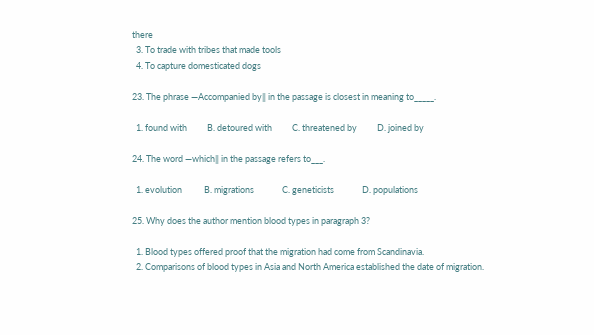there
  3. To trade with tribes that made tools
  4. To capture domesticated dogs

23. The phrase ―Accompanied by‖ in the passage is closest in meaning to_____.

  1. found with          B. detoured with          C. threatened by          D. joined by

24. The word ―which‖ in the passage refers to___.

  1. evolution           B. migrations              C. geneticists              D. populations

25. Why does the author mention blood types in paragraph 3?

  1. Blood types offered proof that the migration had come from Scandinavia.
  2. Comparisons of blood types in Asia and North America established the date of migration.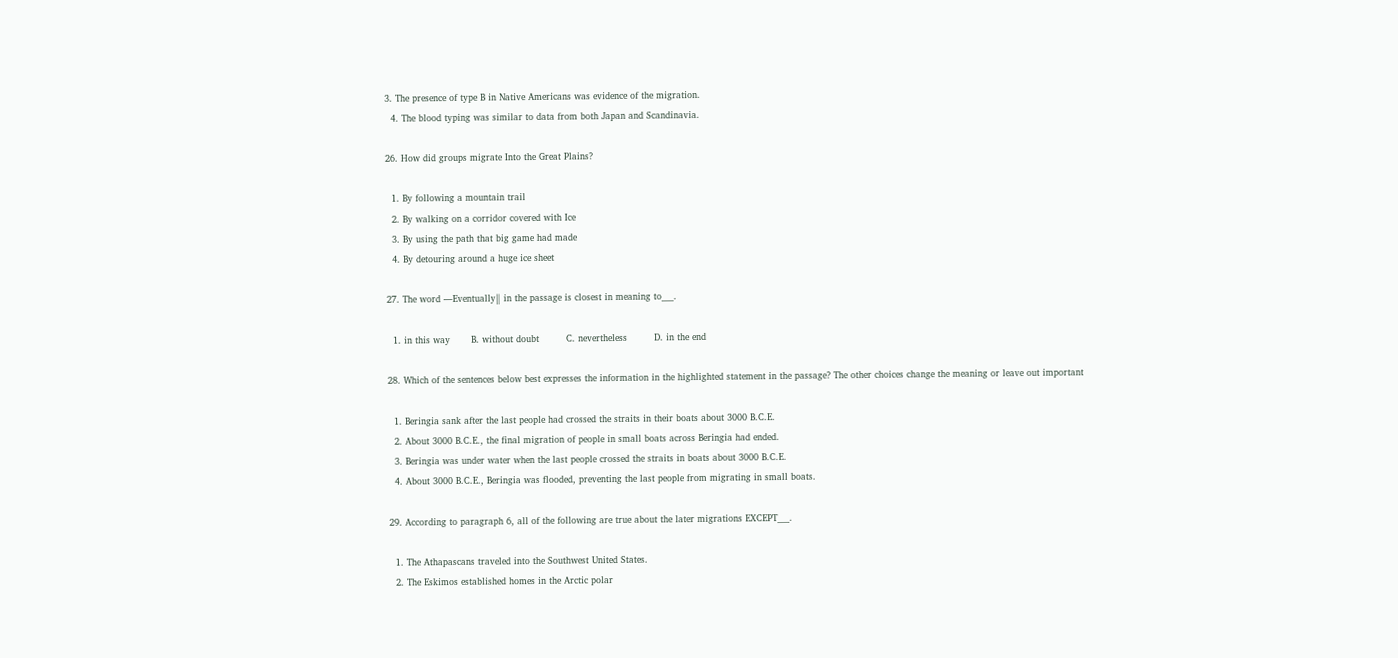3. The presence of type B in Native Americans was evidence of the migration.
  4. The blood typing was similar to data from both Japan and Scandinavia.

26. How did groups migrate Into the Great Plains?

  1. By following a mountain trail
  2. By walking on a corridor covered with Ice
  3. By using the path that big game had made
  4. By detouring around a huge ice sheet

27. The word ―Eventually‖ in the passage is closest in meaning to___.

  1. in this way       B. without doubt         C. nevertheless         D. in the end

28. Which of the sentences below best expresses the information in the highlighted statement in the passage? The other choices change the meaning or leave out important

  1. Beringia sank after the last people had crossed the straits in their boats about 3000 B.C.E.
  2. About 3000 B.C.E., the final migration of people in small boats across Beringia had ended.
  3. Beringia was under water when the last people crossed the straits in boats about 3000 B.C.E.
  4. About 3000 B.C.E., Beringia was flooded, preventing the last people from migrating in small boats.

29. According to paragraph 6, all of the following are true about the later migrations EXCEPT___.

  1. The Athapascans traveled into the Southwest United States.
  2. The Eskimos established homes in the Arctic polar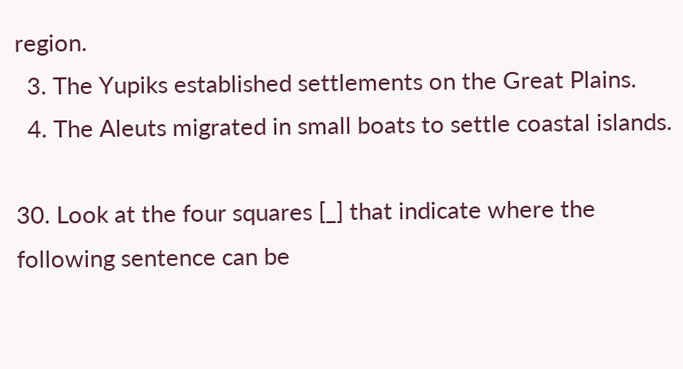region.
  3. The Yupiks established settlements on the Great Plains.
  4. The Aleuts migrated in small boats to settle coastal islands.

30. Look at the four squares [_] that indicate where the following sentence can be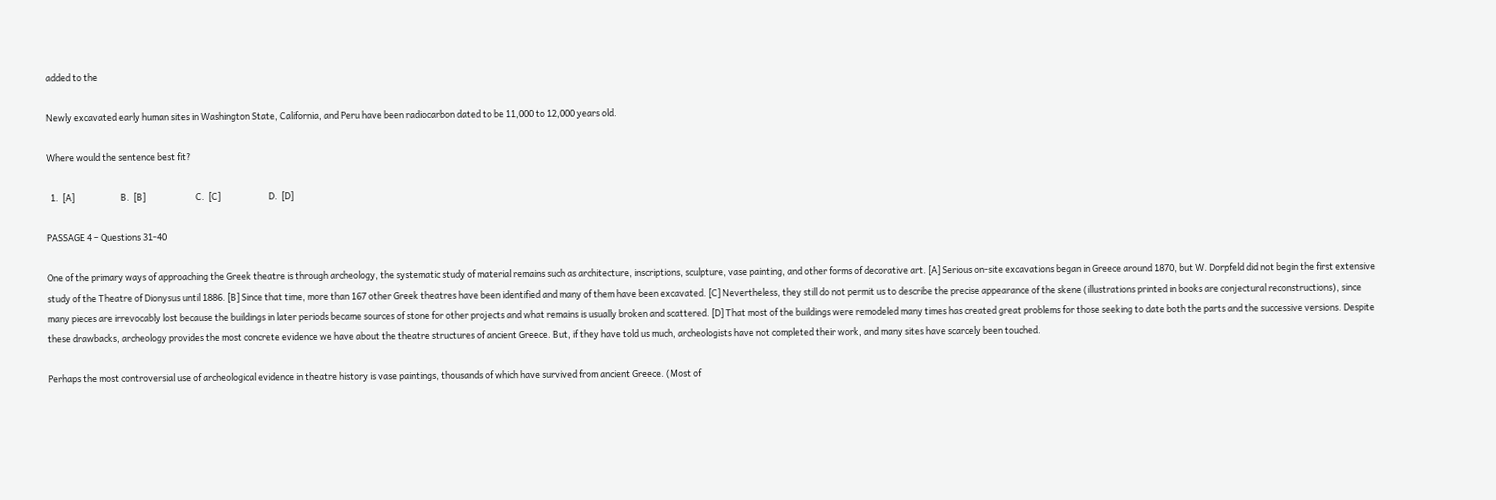added to the

Newly excavated early human sites in Washington State, California, and Peru have been radiocarbon dated to be 11,000 to 12,000 years old.

Where would the sentence best fit?

  1.  [A]                       B.  [B]                         C.  [C]                        D.  [D]

PASSAGE 4 – Questions 31-40

One of the primary ways of approaching the Greek theatre is through archeology, the systematic study of material remains such as architecture, inscriptions, sculpture, vase painting, and other forms of decorative art. [A] Serious on-site excavations began in Greece around 1870, but W. Dorpfeld did not begin the first extensive study of the Theatre of Dionysus until 1886. [B] Since that time, more than 167 other Greek theatres have been identified and many of them have been excavated. [C] Nevertheless, they still do not permit us to describe the precise appearance of the skene (illustrations printed in books are conjectural reconstructions), since many pieces are irrevocably lost because the buildings in later periods became sources of stone for other projects and what remains is usually broken and scattered. [D] That most of the buildings were remodeled many times has created great problems for those seeking to date both the parts and the successive versions. Despite these drawbacks, archeology provides the most concrete evidence we have about the theatre structures of ancient Greece. But, if they have told us much, archeologists have not completed their work, and many sites have scarcely been touched.

Perhaps the most controversial use of archeological evidence in theatre history is vase paintings, thousands of which have survived from ancient Greece. (Most of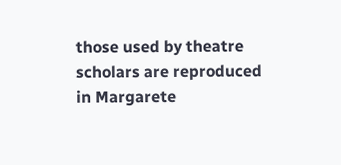those used by theatre scholars are reproduced in Margarete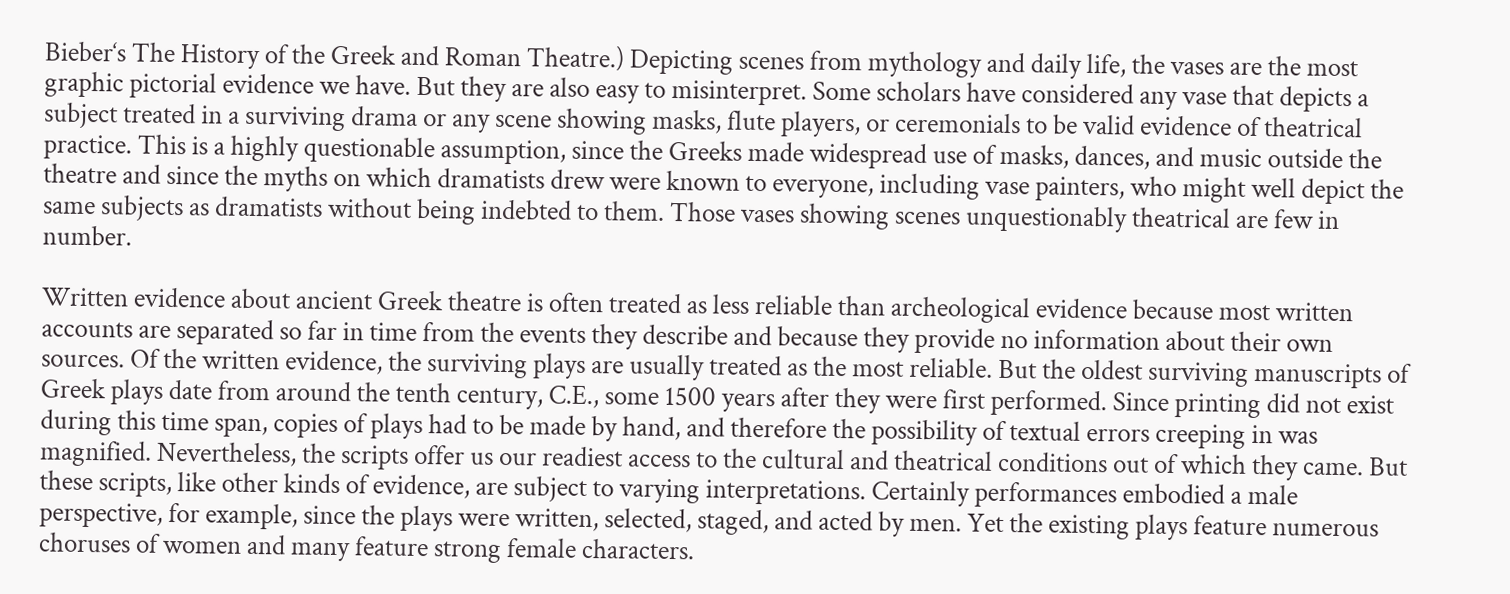Bieber‘s The History of the Greek and Roman Theatre.) Depicting scenes from mythology and daily life, the vases are the most graphic pictorial evidence we have. But they are also easy to misinterpret. Some scholars have considered any vase that depicts a subject treated in a surviving drama or any scene showing masks, flute players, or ceremonials to be valid evidence of theatrical practice. This is a highly questionable assumption, since the Greeks made widespread use of masks, dances, and music outside the theatre and since the myths on which dramatists drew were known to everyone, including vase painters, who might well depict the same subjects as dramatists without being indebted to them. Those vases showing scenes unquestionably theatrical are few in number.

Written evidence about ancient Greek theatre is often treated as less reliable than archeological evidence because most written accounts are separated so far in time from the events they describe and because they provide no information about their own sources. Of the written evidence, the surviving plays are usually treated as the most reliable. But the oldest surviving manuscripts of Greek plays date from around the tenth century, C.E., some 1500 years after they were first performed. Since printing did not exist during this time span, copies of plays had to be made by hand, and therefore the possibility of textual errors creeping in was magnified. Nevertheless, the scripts offer us our readiest access to the cultural and theatrical conditions out of which they came. But these scripts, like other kinds of evidence, are subject to varying interpretations. Certainly performances embodied a male perspective, for example, since the plays were written, selected, staged, and acted by men. Yet the existing plays feature numerous choruses of women and many feature strong female characters.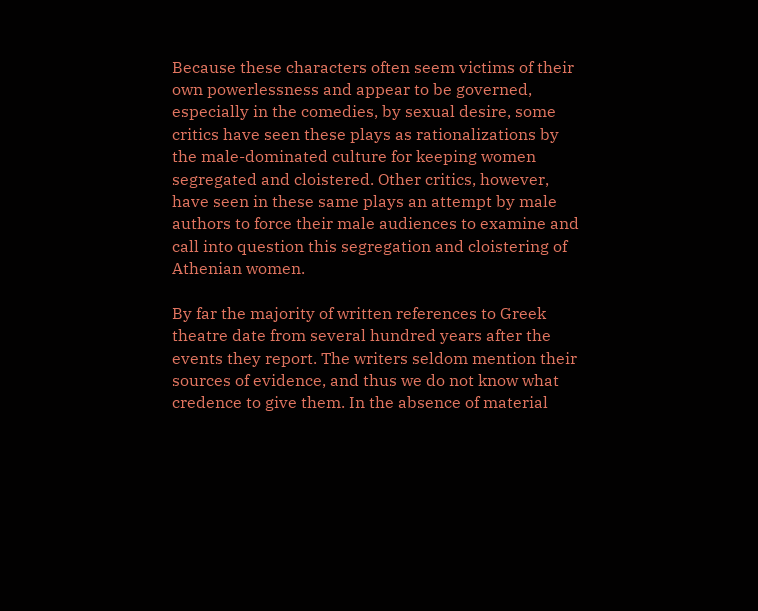Because these characters often seem victims of their own powerlessness and appear to be governed, especially in the comedies, by sexual desire, some critics have seen these plays as rationalizations by the male-dominated culture for keeping women segregated and cloistered. Other critics, however, have seen in these same plays an attempt by male authors to force their male audiences to examine and call into question this segregation and cloistering of Athenian women.

By far the majority of written references to Greek theatre date from several hundred years after the events they report. The writers seldom mention their sources of evidence, and thus we do not know what credence to give them. In the absence of material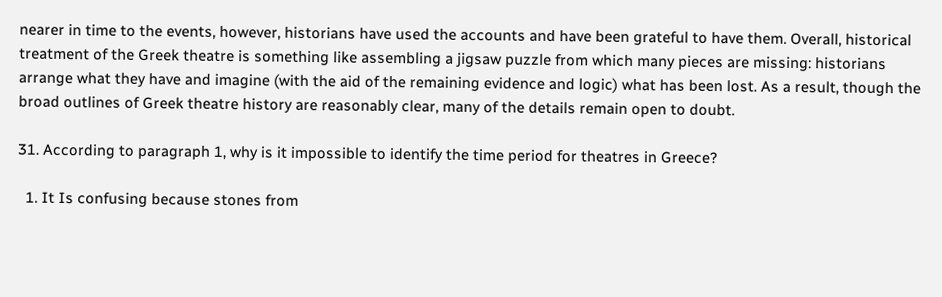nearer in time to the events, however, historians have used the accounts and have been grateful to have them. Overall, historical treatment of the Greek theatre is something like assembling a jigsaw puzzle from which many pieces are missing: historians arrange what they have and imagine (with the aid of the remaining evidence and logic) what has been lost. As a result, though the broad outlines of Greek theatre history are reasonably clear, many of the details remain open to doubt.

31. According to paragraph 1, why is it impossible to identify the time period for theatres in Greece?

  1. It Is confusing because stones from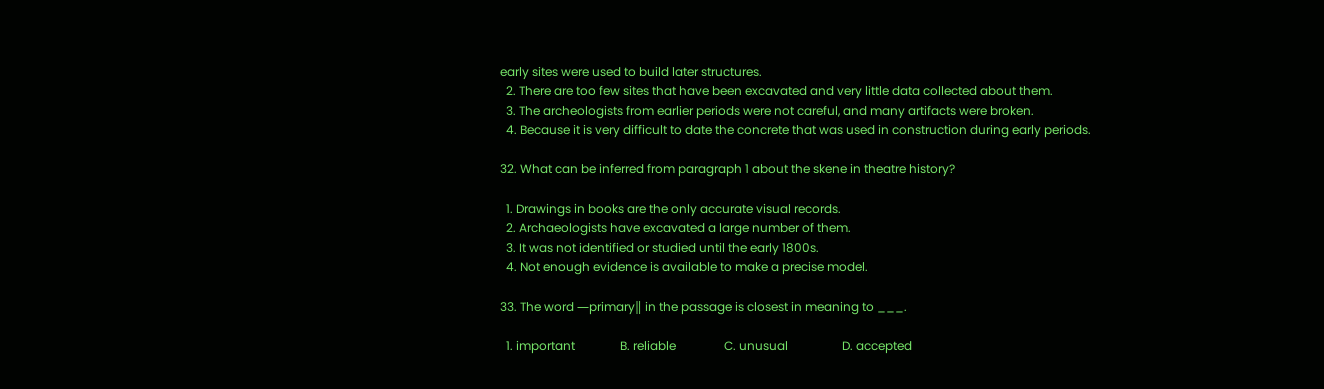early sites were used to build later structures.
  2. There are too few sites that have been excavated and very little data collected about them.
  3. The archeologists from earlier periods were not careful, and many artifacts were broken.
  4. Because it is very difficult to date the concrete that was used in construction during early periods.

32. What can be inferred from paragraph 1 about the skene in theatre history?

  1. Drawings in books are the only accurate visual records.
  2. Archaeologists have excavated a large number of them.
  3. It was not identified or studied until the early 1800s.
  4. Not enough evidence is available to make a precise model.

33. The word ―primary‖ in the passage is closest in meaning to ___.

  1. important               B. reliable                C. unusual                  D. accepted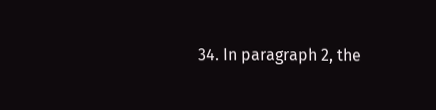34. In paragraph 2, the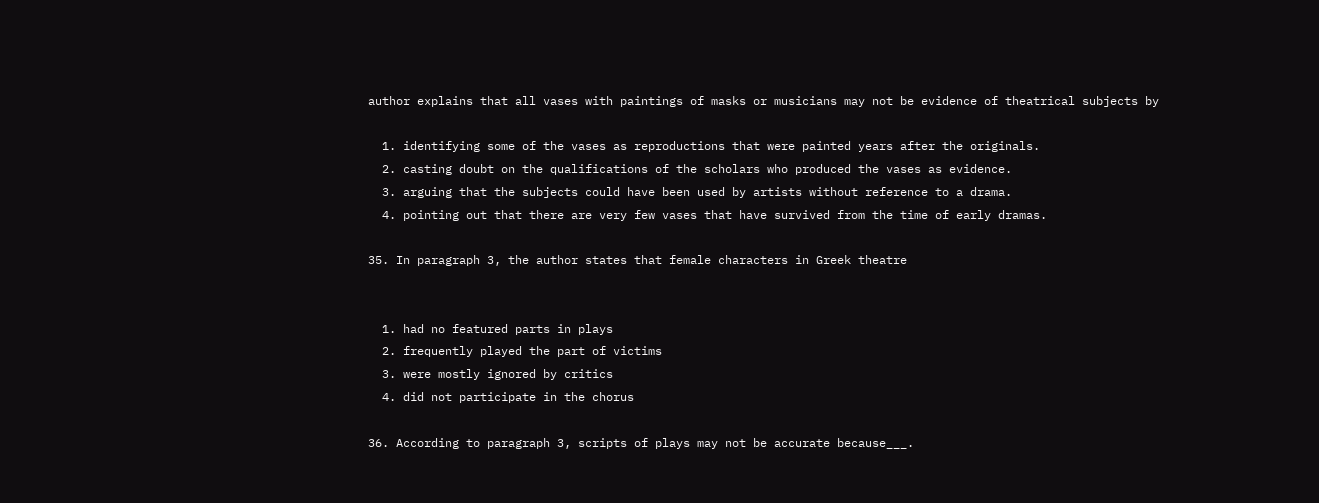author explains that all vases with paintings of masks or musicians may not be evidence of theatrical subjects by

  1. identifying some of the vases as reproductions that were painted years after the originals.
  2. casting doubt on the qualifications of the scholars who produced the vases as evidence.
  3. arguing that the subjects could have been used by artists without reference to a drama.
  4. pointing out that there are very few vases that have survived from the time of early dramas.

35. In paragraph 3, the author states that female characters in Greek theatre


  1. had no featured parts in plays
  2. frequently played the part of victims
  3. were mostly ignored by critics
  4. did not participate in the chorus

36. According to paragraph 3, scripts of plays may not be accurate because___.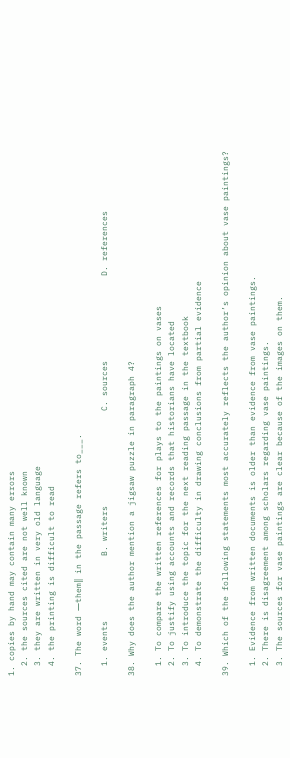1. copies by hand may contain many errors
  2. the sources cited are not well known
  3. they are written in very old language
  4. the printing is difficult to read

37. The word ―them‖ in the passage refers to___.

  1. events             B. writers                   C. sources                 D. references

38. Why does the author mention a jigsaw puzzle in paragraph 4?

  1. To compare the written references for plays to the paintings on vases
  2. To justify using accounts and records that historians have located
  3. To introduce the topic for the next reading passage in the textbook
  4. To demonstrate the difficulty in drawing conclusions from partial evidence

39. Which of the following statements most accurately reflects the author’s opinion about vase paintings?

  1. Evidence from written documents is older than evidence from vase paintings.
  2. There is disagreement among scholars regarding vase paintings.
  3. The sources for vase paintings are clear because of the images on them.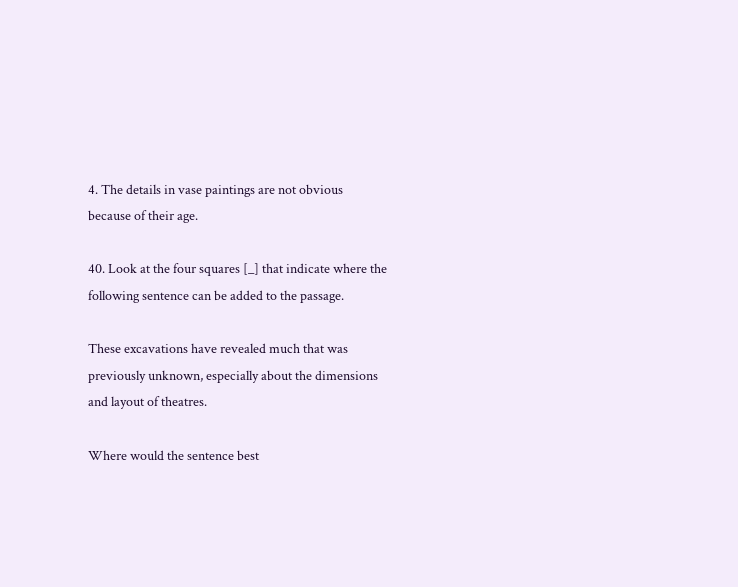4. The details in vase paintings are not obvious because of their age.

40. Look at the four squares [_] that indicate where the following sentence can be added to the passage.

These excavations have revealed much that was previously unknown, especially about the dimensions and layout of theatres.

Where would the sentence best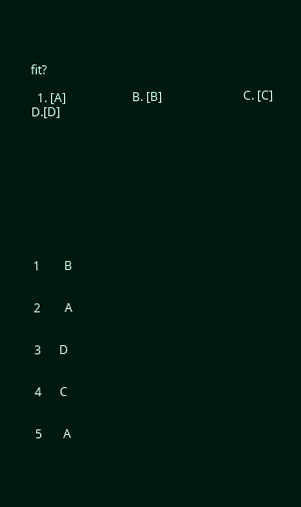fit?

  1. [A]                      B. [B]                           C. [C]                         D.[D]










1        B


2        A


3      D


4      C


5       A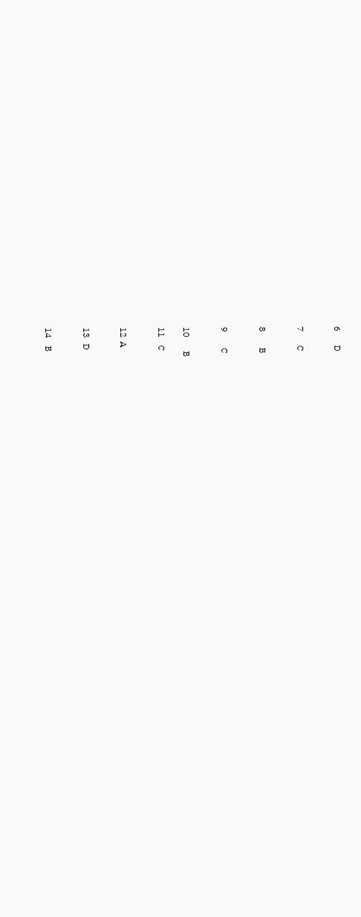6       D


7       C


8        B


9        C


10       B

11    C


12  A


13   D


14    B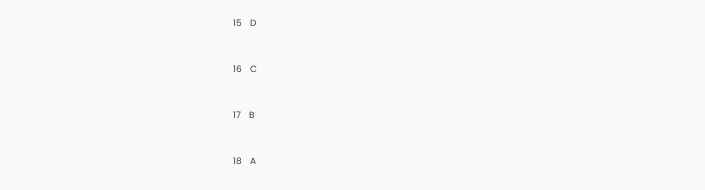15    D


16    C


17    B


18    A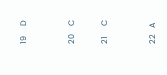19     D


20    C

21     C


22   A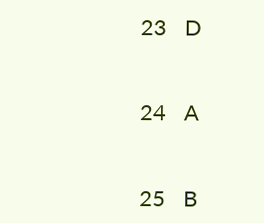23   D


24   A


25   B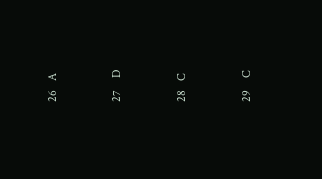26   A


27    D


28   C


29    C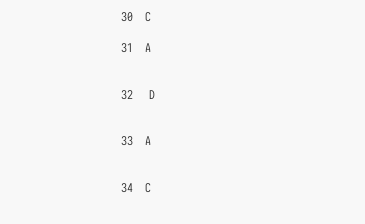30   C

31   A


32    D


33   A


34   C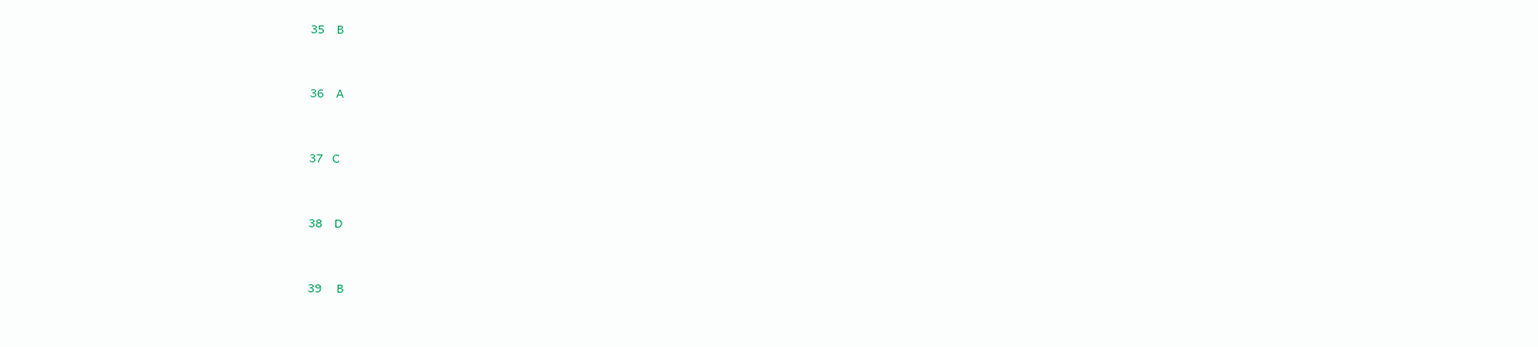35    B


36    A


37   C


38    D


39     B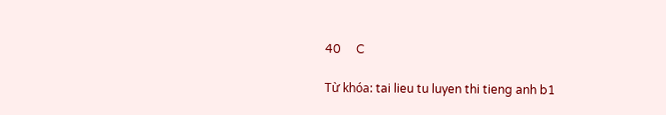40     C

Từ khóa: tai lieu tu luyen thi tieng anh b1